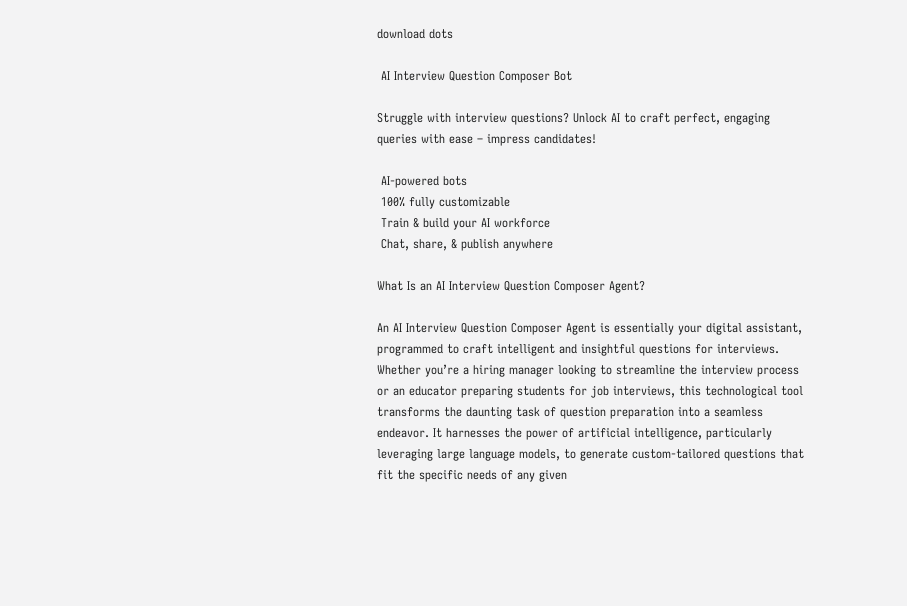download dots

 AI Interview Question Composer Bot

Struggle with interview questions? Unlock AI to craft perfect, engaging queries with ease – impress candidates!

 AI-powered bots
 100% fully customizable
 Train & build your AI workforce
 Chat, share, & publish anywhere

What Is an AI Interview Question Composer Agent?

An AI Interview Question Composer Agent is essentially your digital assistant, programmed to craft intelligent and insightful questions for interviews. Whether you’re a hiring manager looking to streamline the interview process or an educator preparing students for job interviews, this technological tool transforms the daunting task of question preparation into a seamless endeavor. It harnesses the power of artificial intelligence, particularly leveraging large language models, to generate custom-tailored questions that fit the specific needs of any given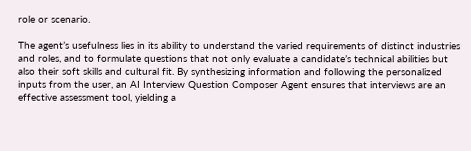role or scenario.

The agent’s usefulness lies in its ability to understand the varied requirements of distinct industries and roles, and to formulate questions that not only evaluate a candidate’s technical abilities but also their soft skills and cultural fit. By synthesizing information and following the personalized inputs from the user, an AI Interview Question Composer Agent ensures that interviews are an effective assessment tool, yielding a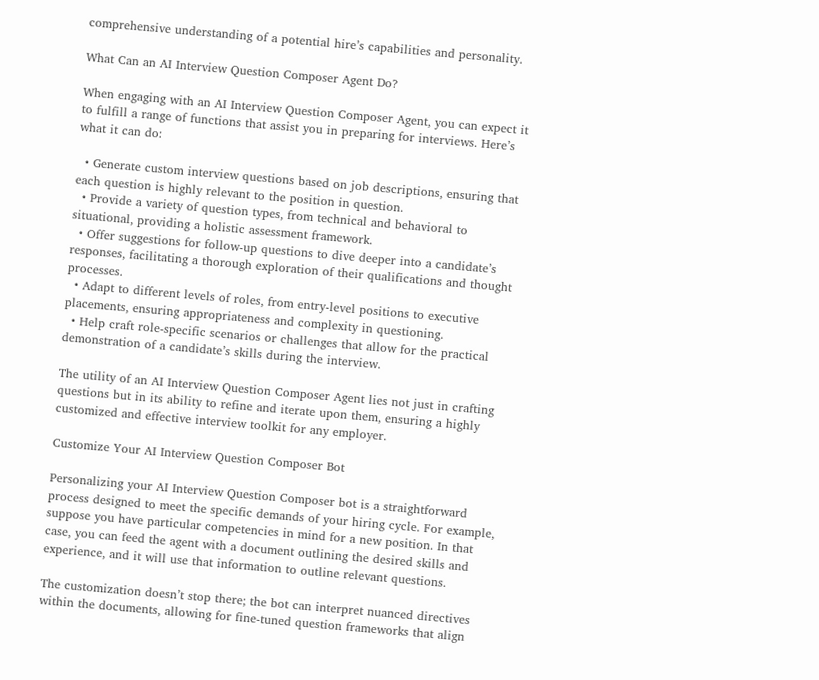comprehensive understanding of a potential hire’s capabilities and personality.

What Can an AI Interview Question Composer Agent Do?

When engaging with an AI Interview Question Composer Agent, you can expect it to fulfill a range of functions that assist you in preparing for interviews. Here’s what it can do:

  • Generate custom interview questions based on job descriptions, ensuring that each question is highly relevant to the position in question.
  • Provide a variety of question types, from technical and behavioral to situational, providing a holistic assessment framework.
  • Offer suggestions for follow-up questions to dive deeper into a candidate’s responses, facilitating a thorough exploration of their qualifications and thought processes.
  • Adapt to different levels of roles, from entry-level positions to executive placements, ensuring appropriateness and complexity in questioning.
  • Help craft role-specific scenarios or challenges that allow for the practical demonstration of a candidate’s skills during the interview.

The utility of an AI Interview Question Composer Agent lies not just in crafting questions but in its ability to refine and iterate upon them, ensuring a highly customized and effective interview toolkit for any employer.

Customize Your AI Interview Question Composer Bot

Personalizing your AI Interview Question Composer bot is a straightforward process designed to meet the specific demands of your hiring cycle. For example, suppose you have particular competencies in mind for a new position. In that case, you can feed the agent with a document outlining the desired skills and experience, and it will use that information to outline relevant questions.

The customization doesn’t stop there; the bot can interpret nuanced directives within the documents, allowing for fine-tuned question frameworks that align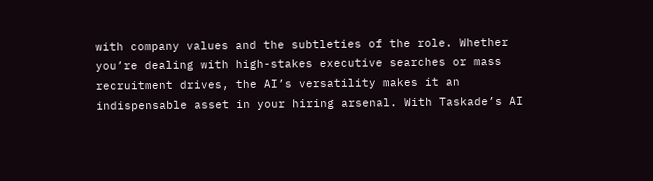with company values and the subtleties of the role. Whether you’re dealing with high-stakes executive searches or mass recruitment drives, the AI’s versatility makes it an indispensable asset in your hiring arsenal. With Taskade’s AI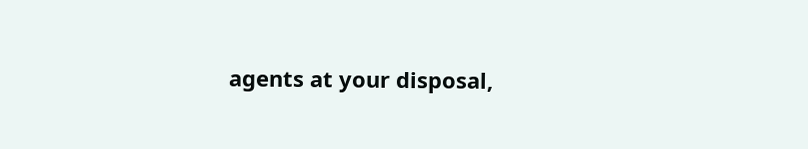agents at your disposal,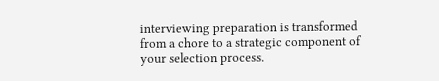interviewing preparation is transformed from a chore to a strategic component of your selection process.